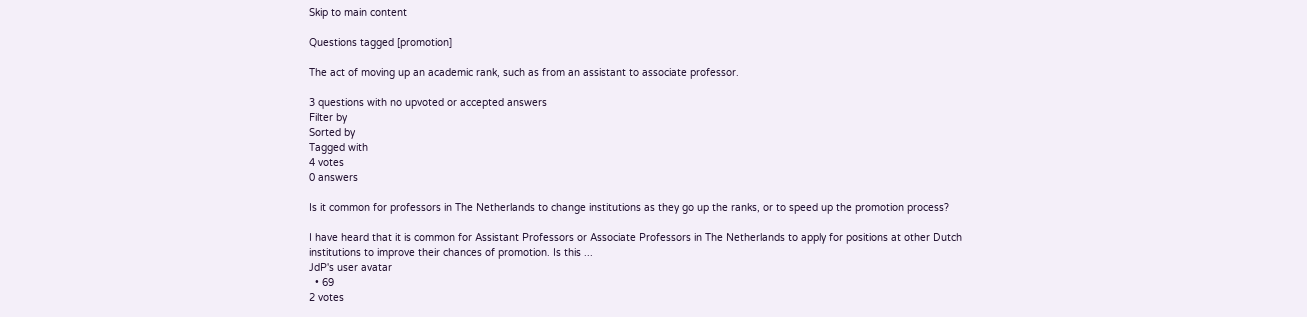Skip to main content

Questions tagged [promotion]

The act of moving up an academic rank, such as from an assistant to associate professor.

3 questions with no upvoted or accepted answers
Filter by
Sorted by
Tagged with
4 votes
0 answers

Is it common for professors in The Netherlands to change institutions as they go up the ranks, or to speed up the promotion process?

I have heard that it is common for Assistant Professors or Associate Professors in The Netherlands to apply for positions at other Dutch institutions to improve their chances of promotion. Is this ...
JdP's user avatar
  • 69
2 votes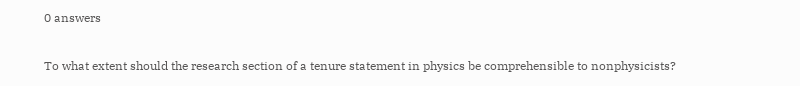0 answers

To what extent should the research section of a tenure statement in physics be comprehensible to nonphysicists?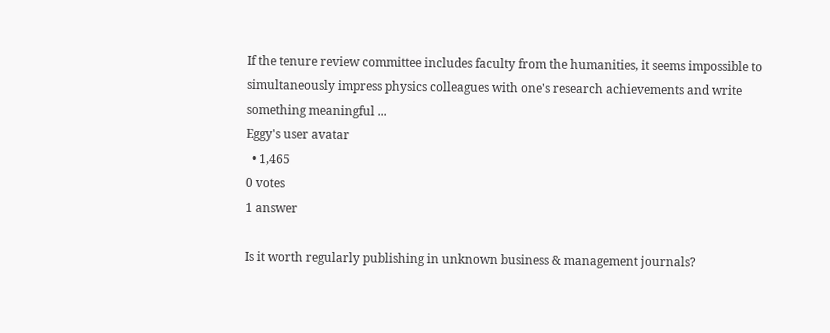If the tenure review committee includes faculty from the humanities, it seems impossible to simultaneously impress physics colleagues with one's research achievements and write something meaningful ...
Eggy's user avatar
  • 1,465
0 votes
1 answer

Is it worth regularly publishing in unknown business & management journals?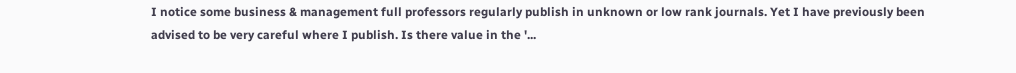I notice some business & management full professors regularly publish in unknown or low rank journals. Yet I have previously been advised to be very careful where I publish. Is there value in the '...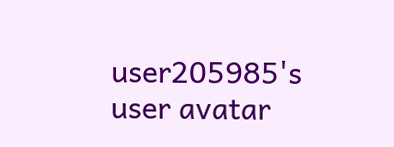user205985's user avatar